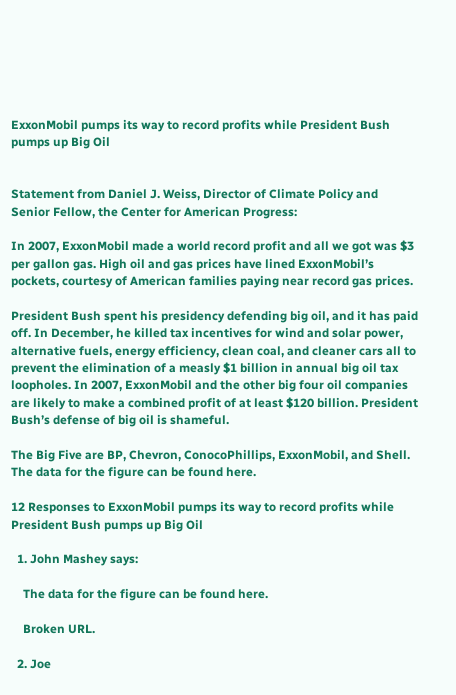ExxonMobil pumps its way to record profits while President Bush pumps up Big Oil


Statement from Daniel J. Weiss, Director of Climate Policy and Senior Fellow, the Center for American Progress:

In 2007, ExxonMobil made a world record profit and all we got was $3 per gallon gas. High oil and gas prices have lined ExxonMobil’s pockets, courtesy of American families paying near record gas prices.

President Bush spent his presidency defending big oil, and it has paid off. In December, he killed tax incentives for wind and solar power, alternative fuels, energy efficiency, clean coal, and cleaner cars all to prevent the elimination of a measly $1 billion in annual big oil tax loopholes. In 2007, ExxonMobil and the other big four oil companies are likely to make a combined profit of at least $120 billion. President Bush’s defense of big oil is shameful.

The Big Five are BP, Chevron, ConocoPhillips, ExxonMobil, and Shell. The data for the figure can be found here.

12 Responses to ExxonMobil pumps its way to record profits while President Bush pumps up Big Oil

  1. John Mashey says:

    The data for the figure can be found here.

    Broken URL.

  2. Joe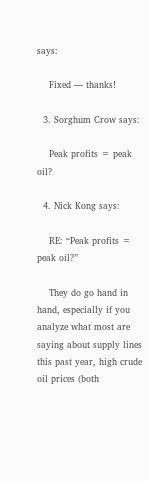says:

    Fixed — thanks!

  3. Sorghum Crow says:

    Peak profits = peak oil?

  4. Nick Kong says:

    RE: “Peak profits = peak oil?”

    They do go hand in hand, especially if you analyze what most are saying about supply lines this past year, high crude oil prices (both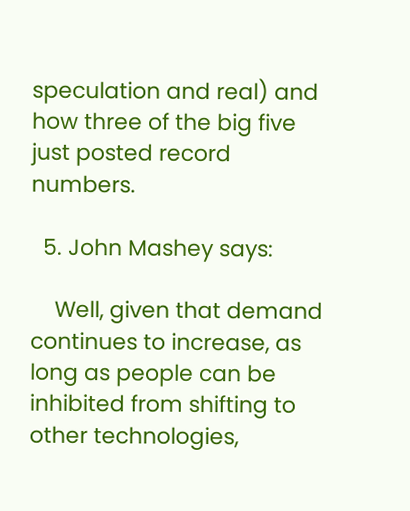speculation and real) and how three of the big five just posted record numbers.

  5. John Mashey says:

    Well, given that demand continues to increase, as long as people can be inhibited from shifting to other technologies,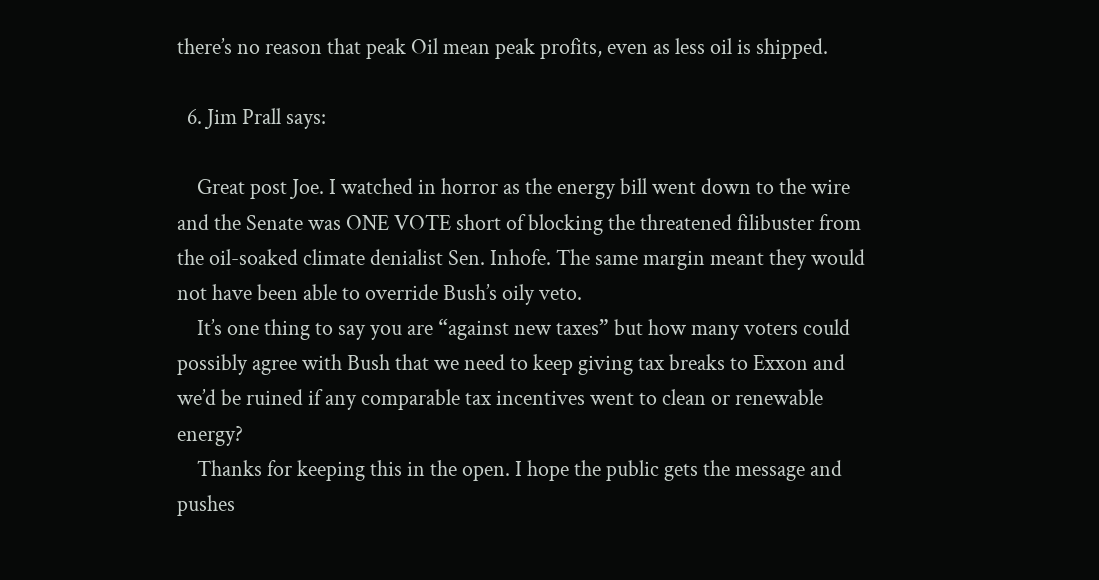there’s no reason that peak Oil mean peak profits, even as less oil is shipped.

  6. Jim Prall says:

    Great post Joe. I watched in horror as the energy bill went down to the wire and the Senate was ONE VOTE short of blocking the threatened filibuster from the oil-soaked climate denialist Sen. Inhofe. The same margin meant they would not have been able to override Bush’s oily veto.
    It’s one thing to say you are “against new taxes” but how many voters could possibly agree with Bush that we need to keep giving tax breaks to Exxon and we’d be ruined if any comparable tax incentives went to clean or renewable energy?
    Thanks for keeping this in the open. I hope the public gets the message and pushes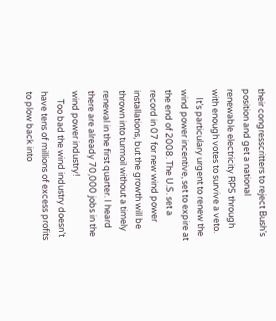their congresscritters to reject Bush’s position and get a national renewable electricity RPS through with enough votes to survive a veto.
    It’s particulary urgent to renew the wind power incentive, set to expire at the end of 2008. The U.S. set a record in 07 for new wind power installations, but the growth will be thrown into turmoil without a timely renewal in the first quarter. I heard there are already 70,000 jobs in the wind power industry!
    Too bad the wind industry doesn’t have tens of millions of excess profits to plow back into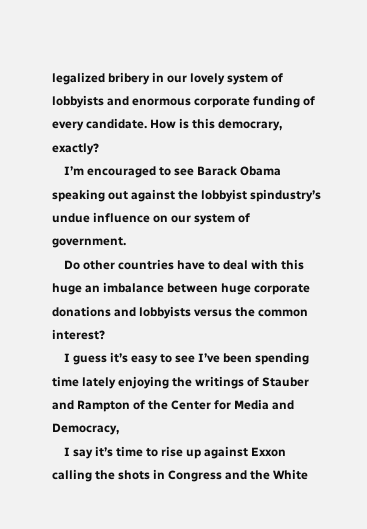legalized bribery in our lovely system of lobbyists and enormous corporate funding of every candidate. How is this democrary, exactly?
    I’m encouraged to see Barack Obama speaking out against the lobbyist spindustry’s undue influence on our system of government.
    Do other countries have to deal with this huge an imbalance between huge corporate donations and lobbyists versus the common interest?
    I guess it’s easy to see I’ve been spending time lately enjoying the writings of Stauber and Rampton of the Center for Media and Democracy,
    I say it’s time to rise up against Exxon calling the shots in Congress and the White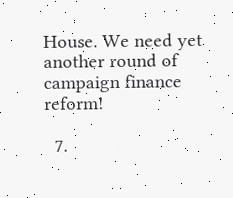House. We need yet another round of campaign finance reform!

  7.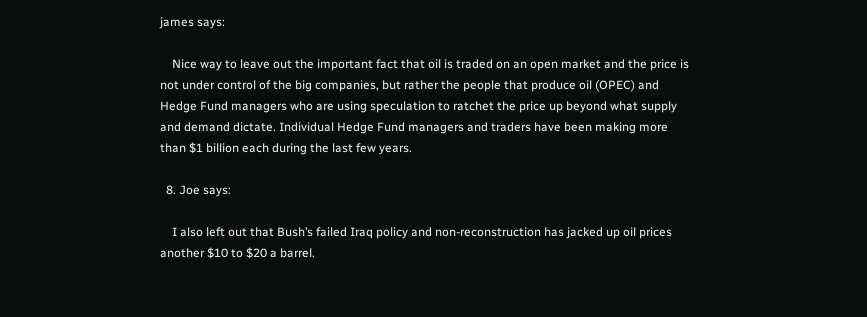james says:

    Nice way to leave out the important fact that oil is traded on an open market and the price is not under control of the big companies, but rather the people that produce oil (OPEC) and Hedge Fund managers who are using speculation to ratchet the price up beyond what supply and demand dictate. Individual Hedge Fund managers and traders have been making more than $1 billion each during the last few years.

  8. Joe says:

    I also left out that Bush’s failed Iraq policy and non-reconstruction has jacked up oil prices another $10 to $20 a barrel.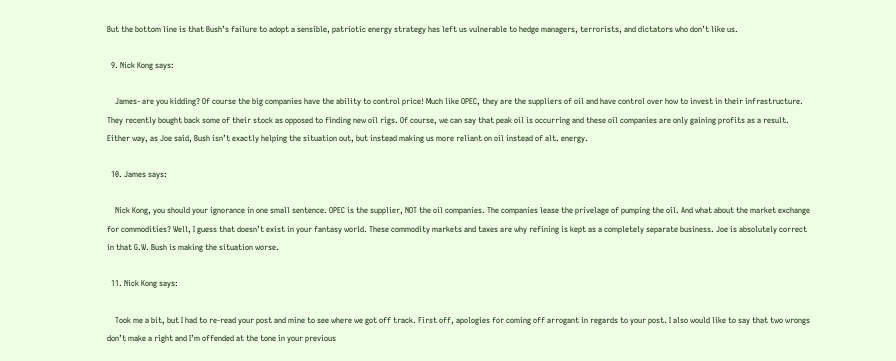But the bottom line is that Bush’s failure to adopt a sensible, patriotic energy strategy has left us vulnerable to hedge managers, terrorists, and dictators who don’t like us.

  9. Nick Kong says:

    James- are you kidding? Of course the big companies have the ability to control price! Much like OPEC, they are the suppliers of oil and have control over how to invest in their infrastructure. They recently bought back some of their stock as opposed to finding new oil rigs. Of course, we can say that peak oil is occurring and these oil companies are only gaining profits as a result. Either way, as Joe said, Bush isn’t exactly helping the situation out, but instead making us more reliant on oil instead of alt. energy.

  10. James says:

    Nick Kong, you should your ignorance in one small sentence. OPEC is the supplier, NOT the oil companies. The companies lease the privelage of pumping the oil. And what about the market exchange for commodities? Well, I guess that doesn’t exist in your fantasy world. These commodity markets and taxes are why refining is kept as a completely separate business. Joe is absolutely correct in that G.W. Bush is making the situation worse.

  11. Nick Kong says:

    Took me a bit, but I had to re-read your post and mine to see where we got off track. First off, apologies for coming off arrogant in regards to your post. I also would like to say that two wrongs don’t make a right and I’m offended at the tone in your previous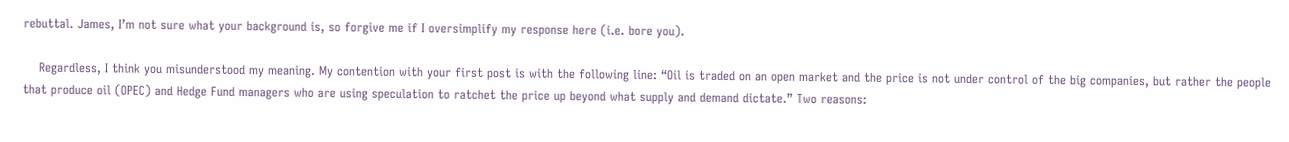rebuttal. James, I’m not sure what your background is, so forgive me if I oversimplify my response here (i.e. bore you).

    Regardless, I think you misunderstood my meaning. My contention with your first post is with the following line: “Oil is traded on an open market and the price is not under control of the big companies, but rather the people that produce oil (OPEC) and Hedge Fund managers who are using speculation to ratchet the price up beyond what supply and demand dictate.” Two reasons: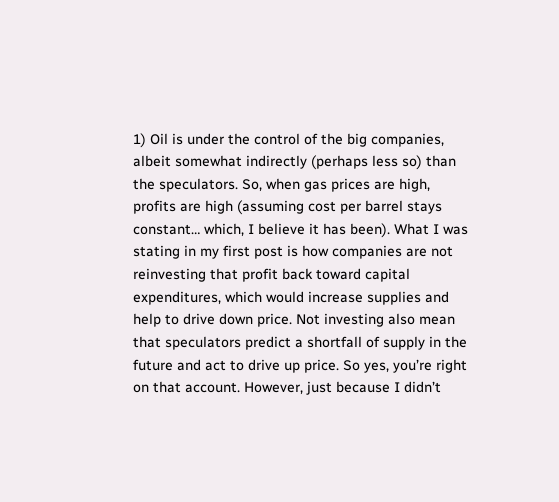1) Oil is under the control of the big companies, albeit somewhat indirectly (perhaps less so) than the speculators. So, when gas prices are high, profits are high (assuming cost per barrel stays constant… which, I believe it has been). What I was stating in my first post is how companies are not reinvesting that profit back toward capital expenditures, which would increase supplies and help to drive down price. Not investing also mean that speculators predict a shortfall of supply in the future and act to drive up price. So yes, you’re right on that account. However, just because I didn’t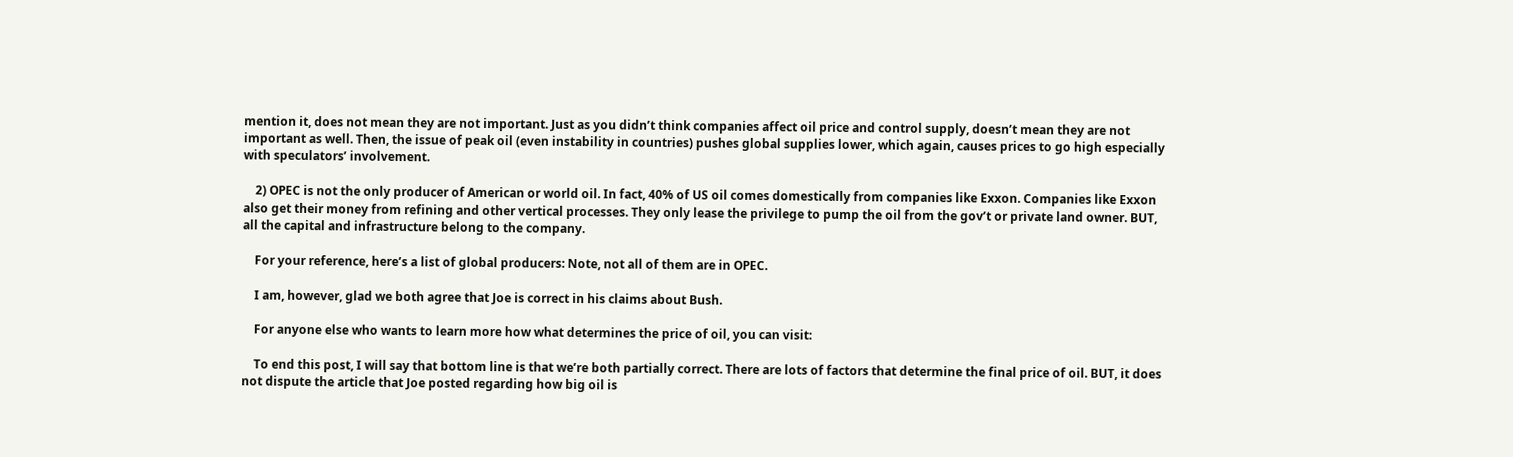mention it, does not mean they are not important. Just as you didn’t think companies affect oil price and control supply, doesn’t mean they are not important as well. Then, the issue of peak oil (even instability in countries) pushes global supplies lower, which again, causes prices to go high especially with speculators’ involvement.

    2) OPEC is not the only producer of American or world oil. In fact, 40% of US oil comes domestically from companies like Exxon. Companies like Exxon also get their money from refining and other vertical processes. They only lease the privilege to pump the oil from the gov’t or private land owner. BUT, all the capital and infrastructure belong to the company.

    For your reference, here’s a list of global producers: Note, not all of them are in OPEC.

    I am, however, glad we both agree that Joe is correct in his claims about Bush.

    For anyone else who wants to learn more how what determines the price of oil, you can visit:

    To end this post, I will say that bottom line is that we’re both partially correct. There are lots of factors that determine the final price of oil. BUT, it does not dispute the article that Joe posted regarding how big oil is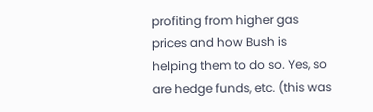profiting from higher gas prices and how Bush is helping them to do so. Yes, so are hedge funds, etc. (this was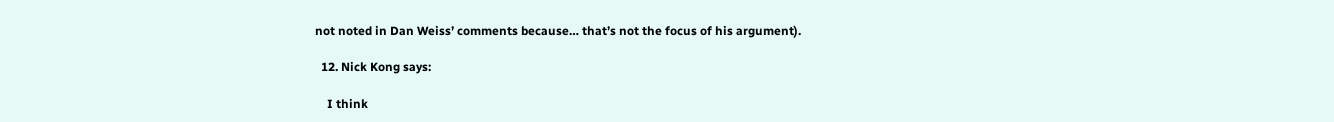not noted in Dan Weiss’ comments because… that’s not the focus of his argument).

  12. Nick Kong says:

    I think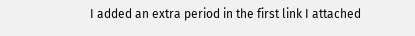I added an extra period in the first link I attached